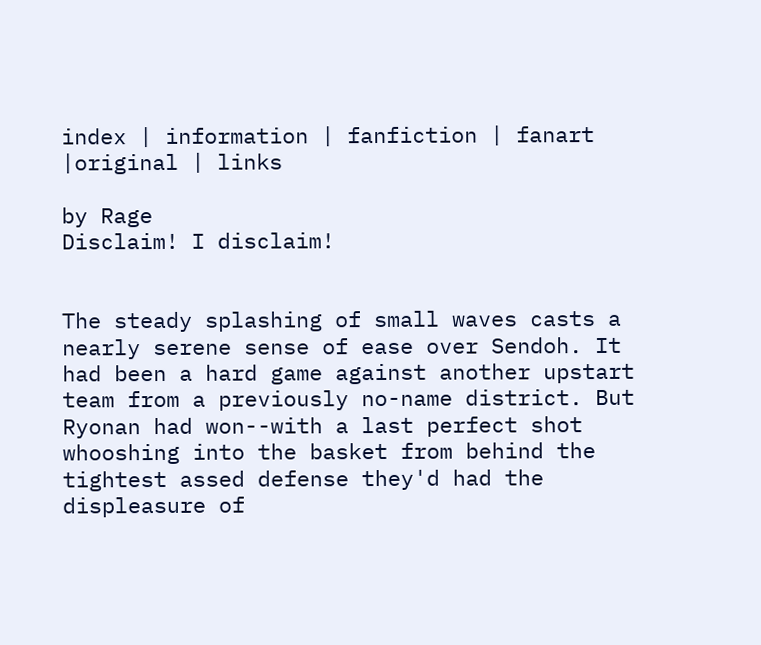index | information | fanfiction | fanart |original | links

by Rage
Disclaim! I disclaim!


The steady splashing of small waves casts a nearly serene sense of ease over Sendoh. It had been a hard game against another upstart team from a previously no-name district. But Ryonan had won--with a last perfect shot whooshing into the basket from behind the tightest assed defense they'd had the displeasure of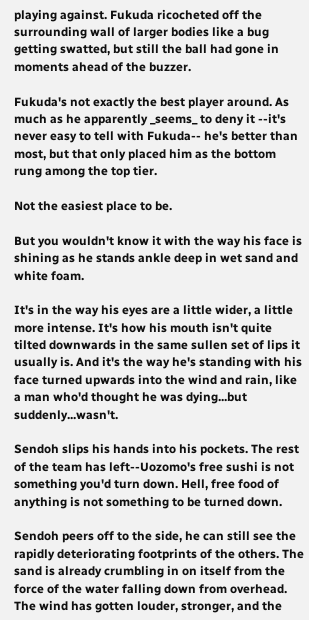playing against. Fukuda ricocheted off the surrounding wall of larger bodies like a bug getting swatted, but still the ball had gone in moments ahead of the buzzer.

Fukuda's not exactly the best player around. As much as he apparently _seems_ to deny it --it's never easy to tell with Fukuda-- he's better than most, but that only placed him as the bottom rung among the top tier.

Not the easiest place to be.

But you wouldn't know it with the way his face is shining as he stands ankle deep in wet sand and white foam.

It's in the way his eyes are a little wider, a little more intense. It's how his mouth isn't quite tilted downwards in the same sullen set of lips it usually is. And it's the way he's standing with his face turned upwards into the wind and rain, like a man who'd thought he was dying...but suddenly...wasn't.

Sendoh slips his hands into his pockets. The rest of the team has left--Uozomo's free sushi is not something you'd turn down. Hell, free food of anything is not something to be turned down.

Sendoh peers off to the side, he can still see the rapidly deteriorating footprints of the others. The sand is already crumbling in on itself from the force of the water falling down from overhead. The wind has gotten louder, stronger, and the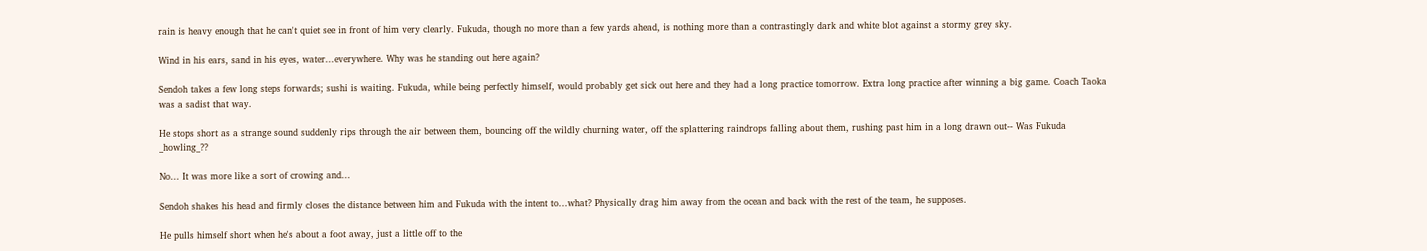rain is heavy enough that he can't quiet see in front of him very clearly. Fukuda, though no more than a few yards ahead, is nothing more than a contrastingly dark and white blot against a stormy grey sky.

Wind in his ears, sand in his eyes, water...everywhere. Why was he standing out here again?

Sendoh takes a few long steps forwards; sushi is waiting. Fukuda, while being perfectly himself, would probably get sick out here and they had a long practice tomorrow. Extra long practice after winning a big game. Coach Taoka was a sadist that way.

He stops short as a strange sound suddenly rips through the air between them, bouncing off the wildly churning water, off the splattering raindrops falling about them, rushing past him in a long drawn out-- Was Fukuda _howling_??

No... It was more like a sort of crowing and...

Sendoh shakes his head and firmly closes the distance between him and Fukuda with the intent to...what? Physically drag him away from the ocean and back with the rest of the team, he supposes.

He pulls himself short when he's about a foot away, just a little off to the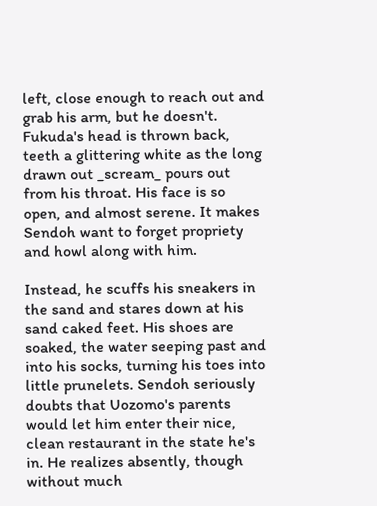left, close enough to reach out and grab his arm, but he doesn't. Fukuda's head is thrown back, teeth a glittering white as the long drawn out _scream_ pours out from his throat. His face is so open, and almost serene. It makes Sendoh want to forget propriety and howl along with him.

Instead, he scuffs his sneakers in the sand and stares down at his sand caked feet. His shoes are soaked, the water seeping past and into his socks, turning his toes into little prunelets. Sendoh seriously doubts that Uozomo's parents would let him enter their nice, clean restaurant in the state he's in. He realizes absently, though without much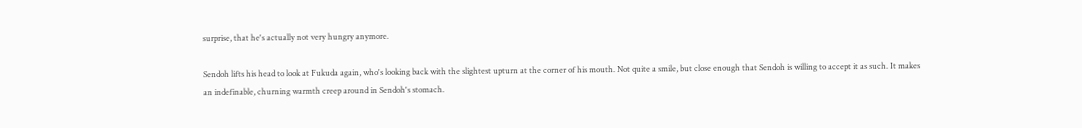surprise, that he's actually not very hungry anymore.

Sendoh lifts his head to look at Fukuda again, who's looking back with the slightest upturn at the corner of his mouth. Not quite a smile, but close enough that Sendoh is willing to accept it as such. It makes an indefinable, churning warmth creep around in Sendoh's stomach.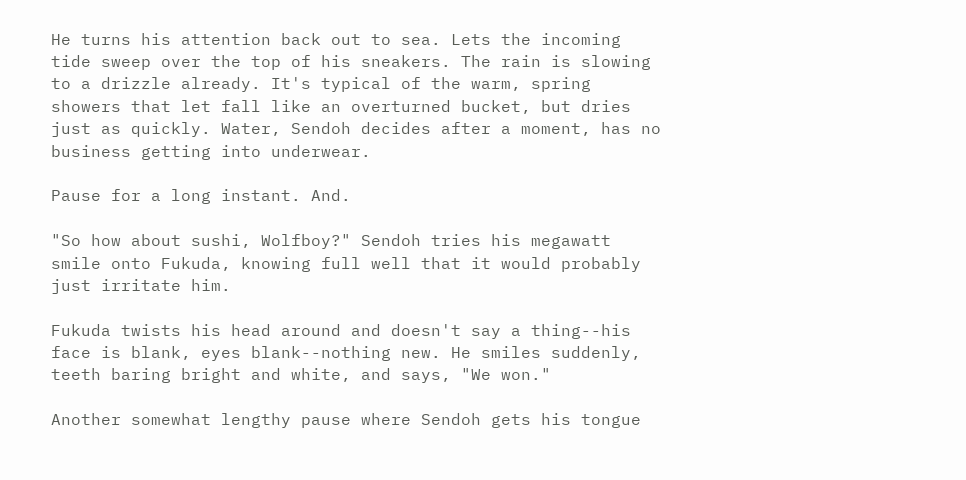He turns his attention back out to sea. Lets the incoming tide sweep over the top of his sneakers. The rain is slowing to a drizzle already. It's typical of the warm, spring showers that let fall like an overturned bucket, but dries just as quickly. Water, Sendoh decides after a moment, has no business getting into underwear.

Pause for a long instant. And.

"So how about sushi, Wolfboy?" Sendoh tries his megawatt smile onto Fukuda, knowing full well that it would probably just irritate him.

Fukuda twists his head around and doesn't say a thing--his face is blank, eyes blank--nothing new. He smiles suddenly, teeth baring bright and white, and says, "We won."

Another somewhat lengthy pause where Sendoh gets his tongue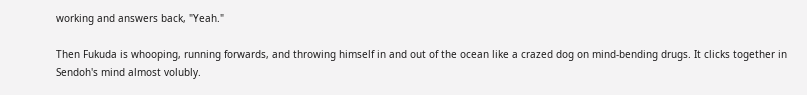working and answers back, "Yeah."

Then Fukuda is whooping, running forwards, and throwing himself in and out of the ocean like a crazed dog on mind-bending drugs. It clicks together in Sendoh's mind almost volubly.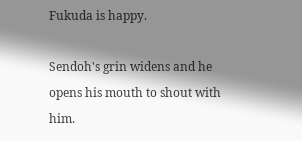Fukuda is happy.

Sendoh's grin widens and he opens his mouth to shout with him.